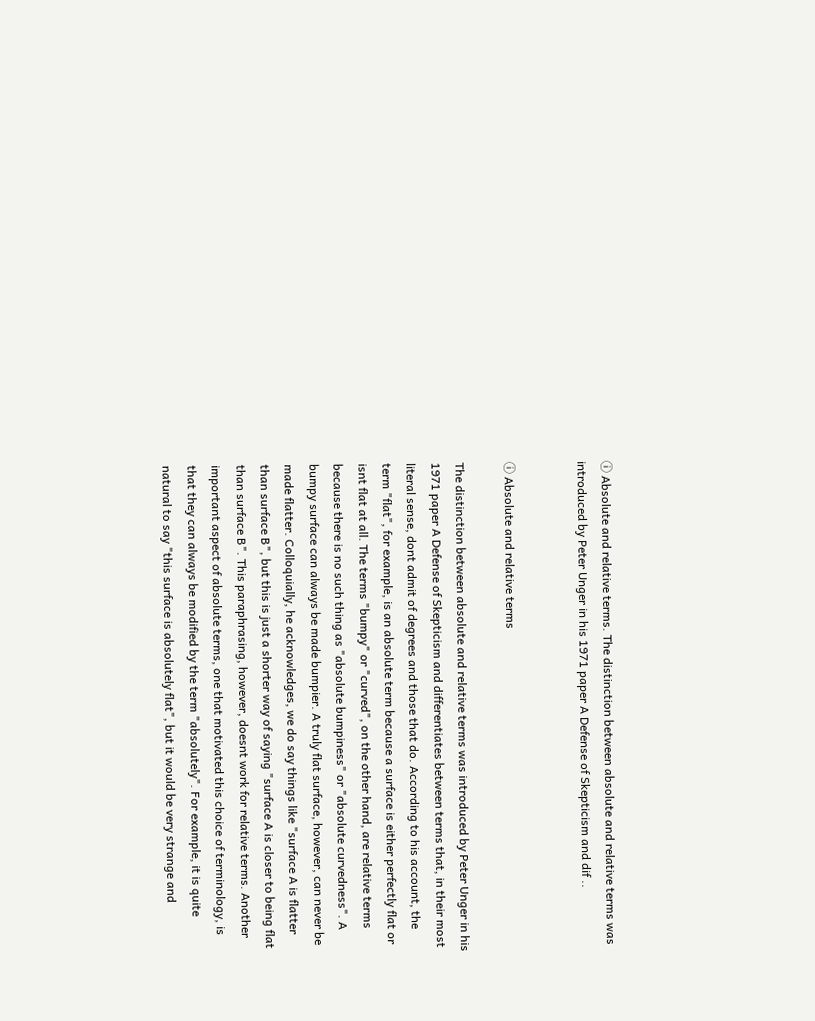ⓘ Absolute and relative terms. The distinction between absolute and relative terms was introduced by Peter Unger in his 1971 paper A Defense of Skepticism and dif ..


ⓘ Absolute and relative terms

The distinction between absolute and relative terms was introduced by Peter Unger in his 1971 paper A Defense of Skepticism and differentiates between terms that, in their most literal sense, dont admit of degrees and those that do. According to his account, the term "flat", for example, is an absolute term because a surface is either perfectly flat or isnt flat at all. The terms "bumpy" or "curved", on the other hand, are relative terms because there is no such thing as "absolute bumpiness" or "absolute curvedness". A bumpy surface can always be made bumpier. A truly flat surface, however, can never be made flatter. Colloquially, he acknowledges, we do say things like "surface A is flatter than surface B", but this is just a shorter way of saying "surface A is closer to being flat than surface B". This paraphrasing, however, doesnt work for relative terms. Another important aspect of absolute terms, one that motivated this choice of terminology, is that they can always be modified by the term "absolutely". For example, it is quite natural to say "this surface is absolutely flat", but it would be very strange and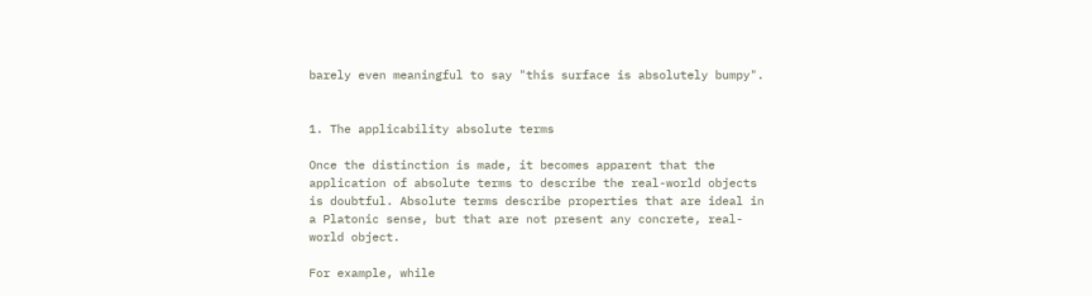barely even meaningful to say "this surface is absolutely bumpy".


1. The applicability absolute terms

Once the distinction is made, it becomes apparent that the application of absolute terms to describe the real-world objects is doubtful. Absolute terms describe properties that are ideal in a Platonic sense, but that are not present any concrete, real-world object.

For example, while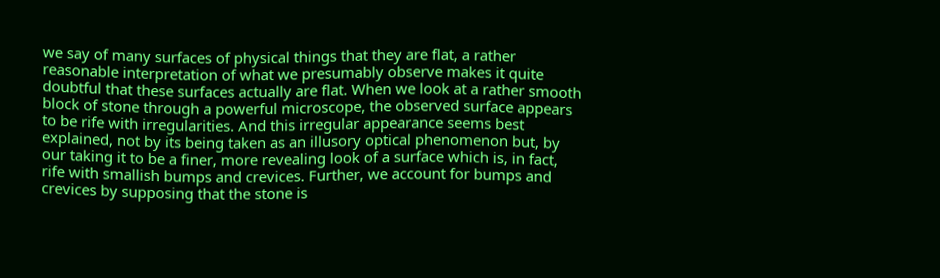we say of many surfaces of physical things that they are flat, a rather reasonable interpretation of what we presumably observe makes it quite doubtful that these surfaces actually are flat. When we look at a rather smooth block of stone through a powerful microscope, the observed surface appears to be rife with irregularities. And this irregular appearance seems best explained, not by its being taken as an illusory optical phenomenon but, by our taking it to be a finer, more revealing look of a surface which is, in fact, rife with smallish bumps and crevices. Further, we account for bumps and crevices by supposing that the stone is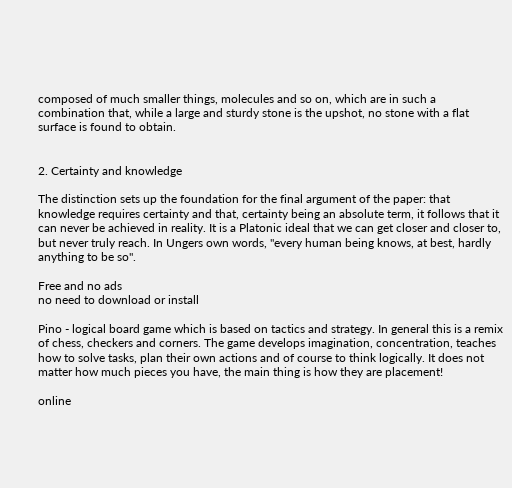composed of much smaller things, molecules and so on, which are in such a combination that, while a large and sturdy stone is the upshot, no stone with a flat surface is found to obtain.


2. Certainty and knowledge

The distinction sets up the foundation for the final argument of the paper: that knowledge requires certainty and that, certainty being an absolute term, it follows that it can never be achieved in reality. It is a Platonic ideal that we can get closer and closer to, but never truly reach. In Ungers own words, "every human being knows, at best, hardly anything to be so".

Free and no ads
no need to download or install

Pino - logical board game which is based on tactics and strategy. In general this is a remix of chess, checkers and corners. The game develops imagination, concentration, teaches how to solve tasks, plan their own actions and of course to think logically. It does not matter how much pieces you have, the main thing is how they are placement!

online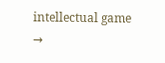intellectual game →